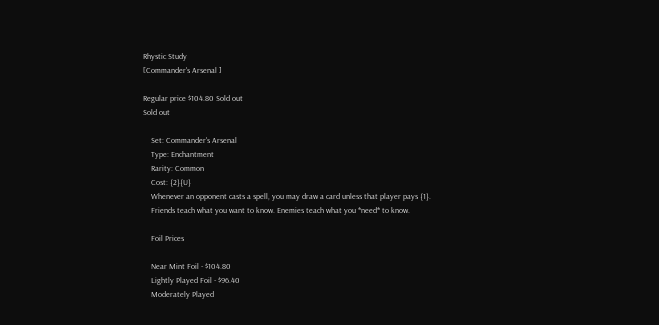Rhystic Study
[Commander's Arsenal ]

Regular price $104.80 Sold out
Sold out

    Set: Commander's Arsenal
    Type: Enchantment
    Rarity: Common
    Cost: {2}{U}
    Whenever an opponent casts a spell, you may draw a card unless that player pays {1}.
    Friends teach what you want to know. Enemies teach what you *need* to know.

    Foil Prices

    Near Mint Foil - $104.80
    Lightly Played Foil - $96.40
    Moderately Played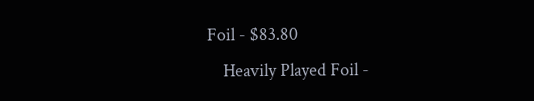Foil - $83.80
    Heavily Played Foil -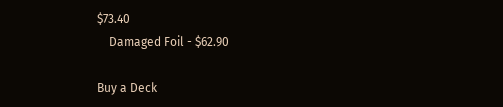$73.40
    Damaged Foil - $62.90

Buy a Deck